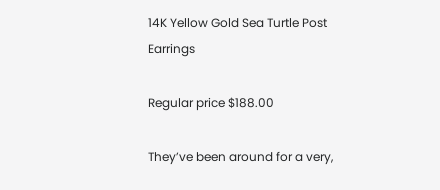14K Yellow Gold Sea Turtle Post Earrings

Regular price $188.00

They’ve been around for a very,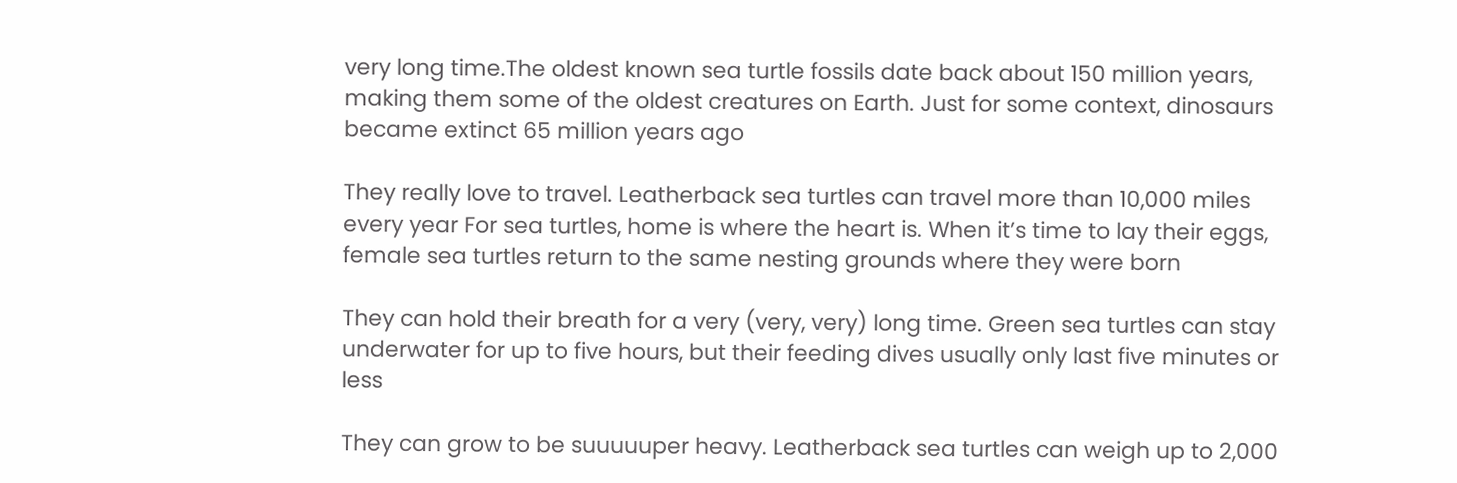very long time.The oldest known sea turtle fossils date back about 150 million years, making them some of the oldest creatures on Earth. Just for some context, dinosaurs became extinct 65 million years ago

They really love to travel. Leatherback sea turtles can travel more than 10,000 miles every year For sea turtles, home is where the heart is. When it’s time to lay their eggs, female sea turtles return to the same nesting grounds where they were born

They can hold their breath for a very (very, very) long time. Green sea turtles can stay underwater for up to five hours, but their feeding dives usually only last five minutes or less

They can grow to be suuuuuper heavy. Leatherback sea turtles can weigh up to 2,000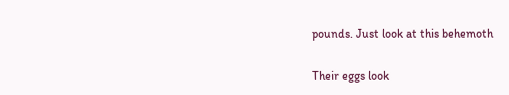pounds. Just look at this behemoth

Their eggs look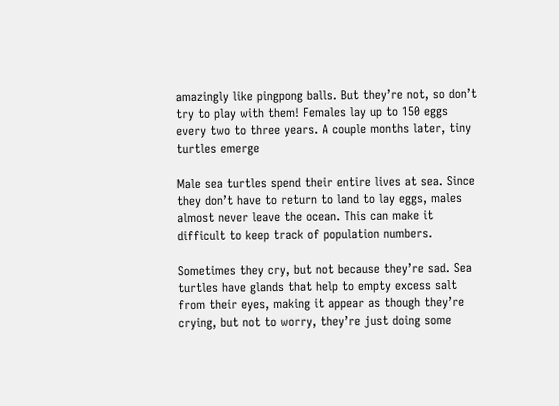amazingly like pingpong balls. But they’re not, so don’t try to play with them! Females lay up to 150 eggs every two to three years. A couple months later, tiny turtles emerge

Male sea turtles spend their entire lives at sea. Since they don’t have to return to land to lay eggs, males almost never leave the ocean. This can make it difficult to keep track of population numbers.

Sometimes they cry, but not because they’re sad. Sea turtles have glands that help to empty excess salt from their eyes, making it appear as though they’re crying, but not to worry, they’re just doing some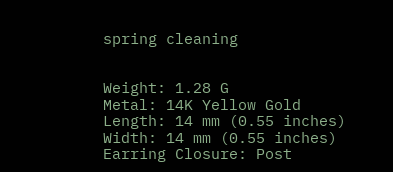spring cleaning


Weight: 1.28 G
Metal: 14K Yellow Gold
Length: 14 mm (0.55 inches)
Width: 14 mm (0.55 inches)
Earring Closure: Post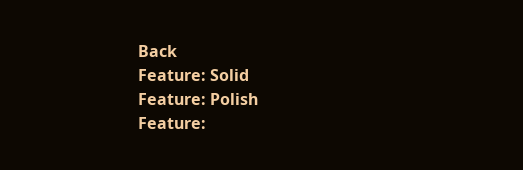Back
Feature: Solid
Feature: Polish
Feature: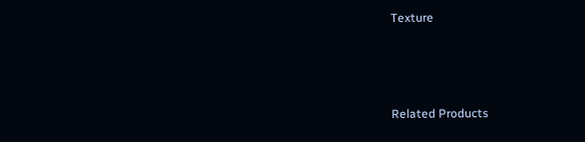Texture



Related Products